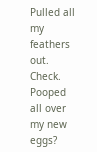Pulled all my feathers out. Check.  Pooped all over my new eggs?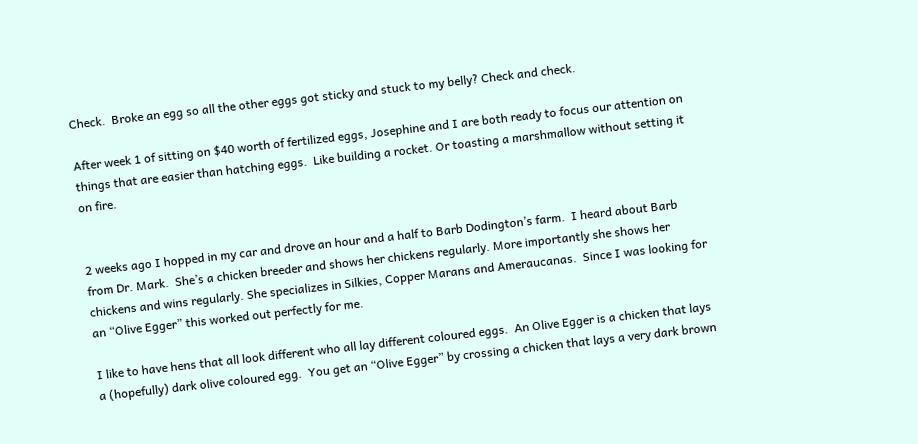Check.  Broke an egg so all the other eggs got sticky and stuck to my belly? Check and check.

After week 1 of sitting on $40 worth of fertilized eggs, Josephine and I are both ready to focus our attention on things that are easier than hatching eggs.  Like building a rocket. Or toasting a marshmallow without setting it on fire.


2 weeks ago I hopped in my car and drove an hour and a half to Barb Dodington’s farm.  I heard about Barb from Dr. Mark.  She’s a chicken breeder and shows her chickens regularly. More importantly she shows her chickens and wins regularly. She specializes in Silkies, Copper Marans and Ameraucanas.  Since I was looking for an “Olive Egger” this worked out perfectly for me.

I like to have hens that all look different who all lay different coloured eggs.  An Olive Egger is a chicken that lays a (hopefully) dark olive coloured egg.  You get an “Olive Egger” by crossing a chicken that lays a very dark brown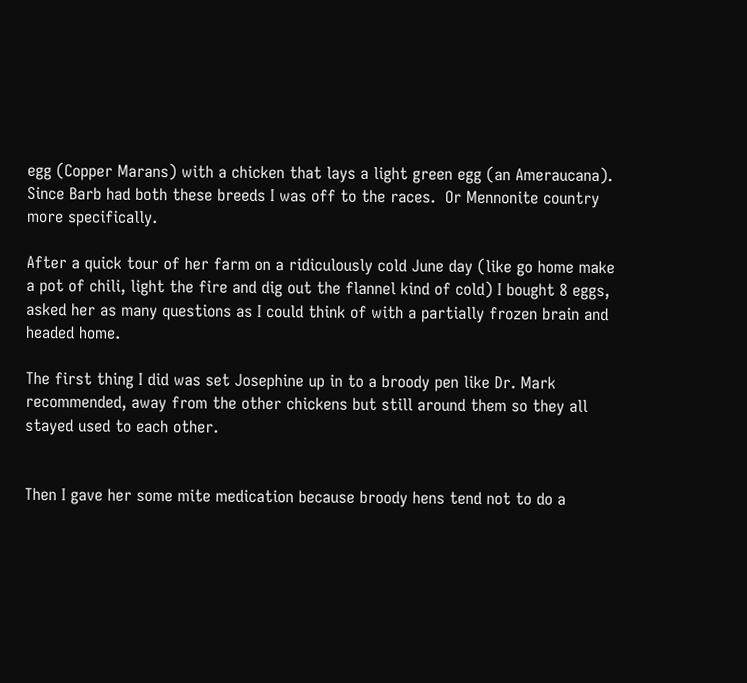egg (Copper Marans) with a chicken that lays a light green egg (an Ameraucana).  Since Barb had both these breeds I was off to the races.  Or Mennonite country more specifically.

After a quick tour of her farm on a ridiculously cold June day (like go home make a pot of chili, light the fire and dig out the flannel kind of cold) I bought 8 eggs, asked her as many questions as I could think of with a partially frozen brain and headed home.

The first thing I did was set Josephine up in to a broody pen like Dr. Mark recommended, away from the other chickens but still around them so they all stayed used to each other.


Then I gave her some mite medication because broody hens tend not to do a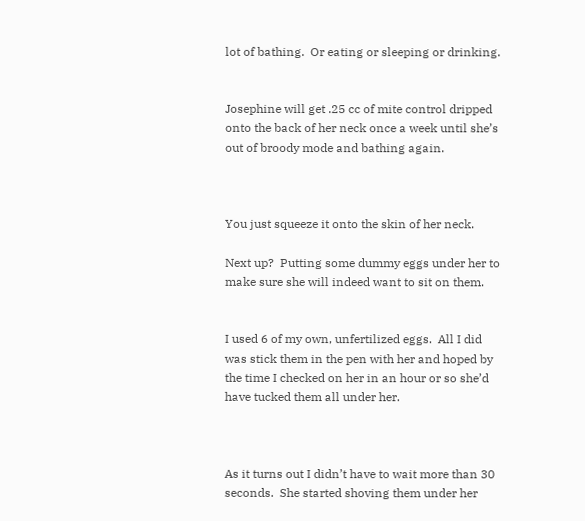lot of bathing.  Or eating or sleeping or drinking.


Josephine will get .25 cc of mite control dripped onto the back of her neck once a week until she’s out of broody mode and bathing again.



You just squeeze it onto the skin of her neck.

Next up?  Putting some dummy eggs under her to make sure she will indeed want to sit on them.


I used 6 of my own, unfertilized eggs.  All I did was stick them in the pen with her and hoped by the time I checked on her in an hour or so she’d have tucked them all under her.



As it turns out I didn’t have to wait more than 30 seconds.  She started shoving them under her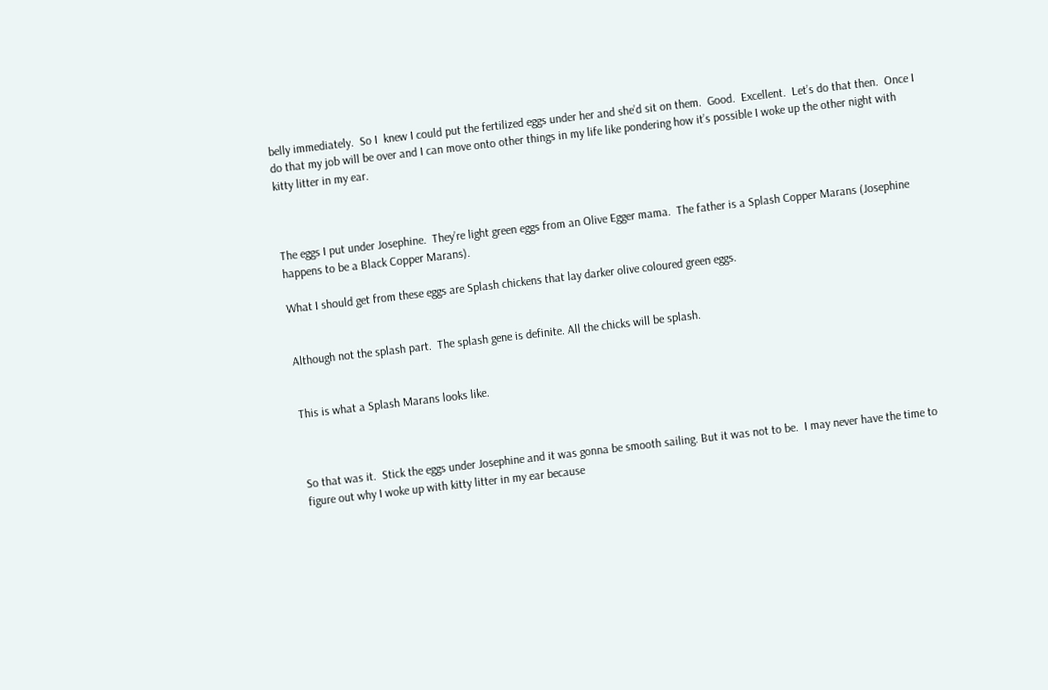belly immediately.  So I  knew I could put the fertilized eggs under her and she’d sit on them.  Good.  Excellent.  Let’s do that then.  Once I do that my job will be over and I can move onto other things in my life like pondering how it’s possible I woke up the other night with kitty litter in my ear.



The eggs I put under Josephine.  They’re light green eggs from an Olive Egger mama.  The father is a Splash Copper Marans (Josephine happens to be a Black Copper Marans).

What I should get from these eggs are Splash chickens that lay darker olive coloured green eggs.


Although not the splash part.  The splash gene is definite. All the chicks will be splash.


This is what a Splash Marans looks like.



So that was it.  Stick the eggs under Josephine and it was gonna be smooth sailing. But it was not to be.  I may never have the time to figure out why I woke up with kitty litter in my ear because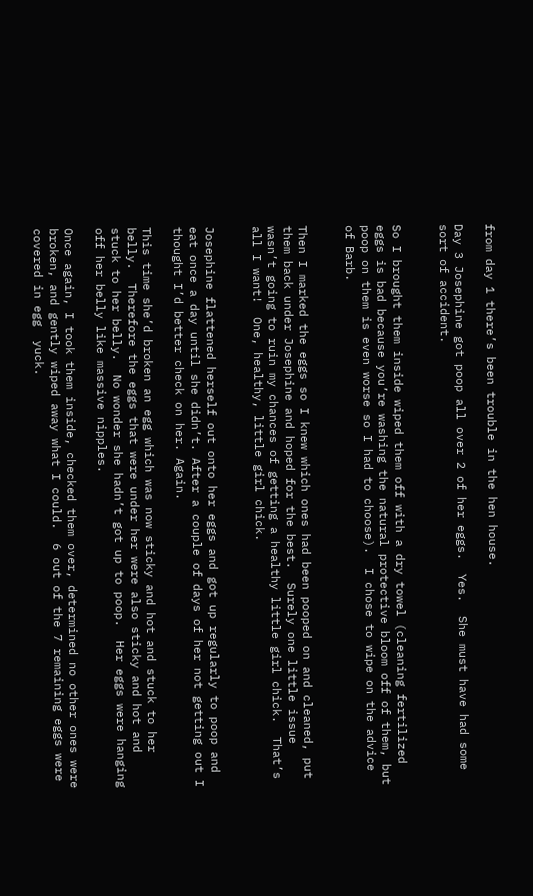from day 1 there’s been trouble in the hen house.

Day 3 Josephine got poop all over 2 of her eggs.  Yes.  She must have had some sort of accident.


So I brought them inside wiped them off with a dry towel (cleaning fertilized eggs is bad because you’re washing the natural protective bloom off of them, but poop on them is even worse so I had to choose).  I chose to wipe on the advice of Barb.


Then I marked the eggs so I knew which ones had been pooped on and cleaned, put them back under Josephine and hoped for the best.  Surely one little issue wasn’t going to ruin my chances of getting a healthy little girl chick.  That’s all I want!  One, healthy, little girl chick.


Josephine flattened herself out onto her eggs and got up regularly to poop and eat once a day until she didn’t. After a couple of days of her not getting out I thought I’d better check on her. Again.

This time she’d broken an egg which was now sticky and hot and stuck to her belly.  Therefore the eggs that were under her were also sticky and hot and stuck to her belly.  No wonder she hadn’t got up to poop.  Her eggs were hanging off her belly like massive nipples.

Once again, I took them inside, checked them over, determined no other ones were broken, and gently wiped away what I could.  6 out of the 7 remaining eggs were covered in egg  yuck.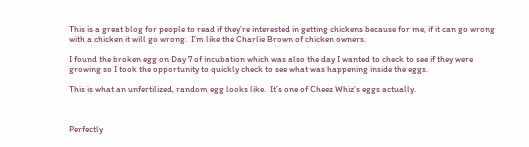This is a great blog for people to read if they’re interested in getting chickens because for me, if it can go wrong with a chicken it will go wrong.  I’m like the Charlie Brown of chicken owners.

I found the broken egg on Day 7 of incubation which was also the day I wanted to check to see if they were growing so I took the opportunity to quickly check to see what was happening inside the eggs.

This is what an unfertilized, random egg looks like.  It’s one of Cheez Whiz’s eggs actually.



Perfectly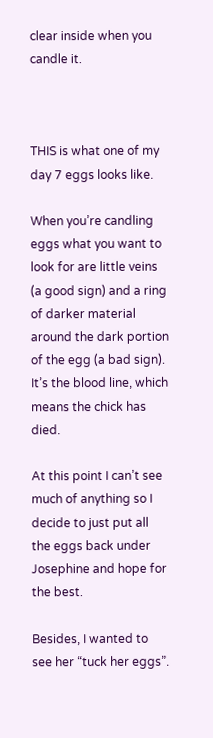clear inside when you candle it.



THIS is what one of my day 7 eggs looks like.

When you’re candling eggs what you want to look for are little veins (a good sign) and a ring of darker material around the dark portion of the egg (a bad sign).  It’s the blood line, which means the chick has died.

At this point I can’t see much of anything so I decide to just put all the eggs back under Josephine and hope for the best.

Besides, I wanted to see her “tuck her eggs”.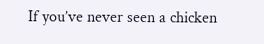If you’ve never seen a chicken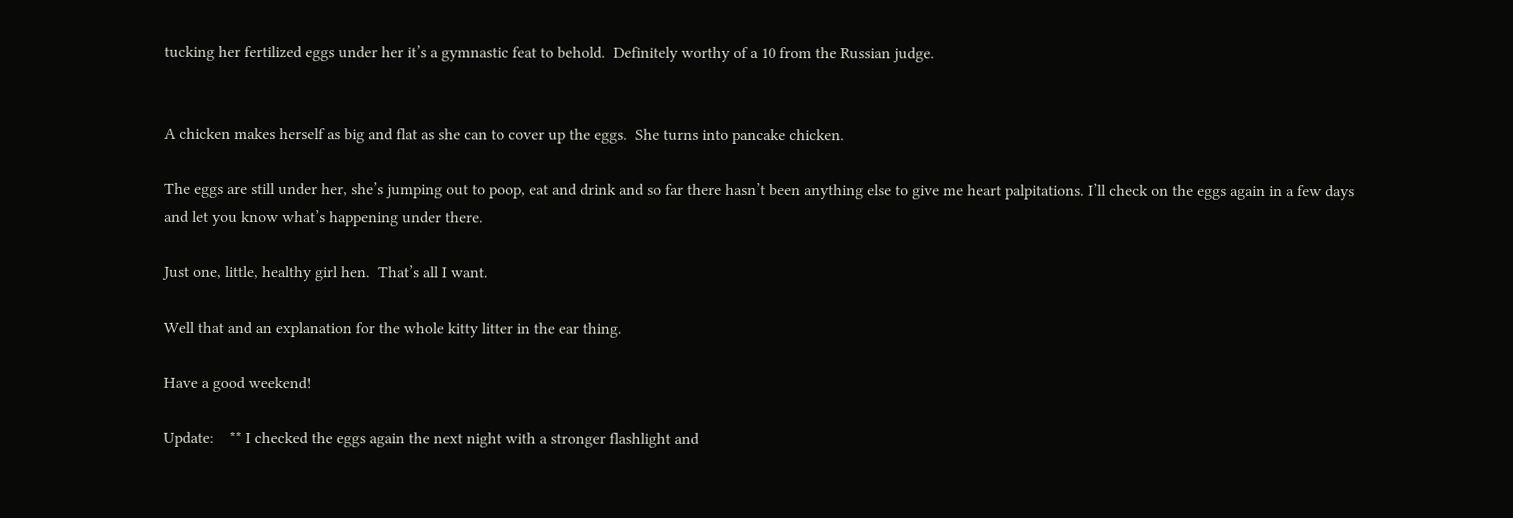tucking her fertilized eggs under her it’s a gymnastic feat to behold.  Definitely worthy of a 10 from the Russian judge.


A chicken makes herself as big and flat as she can to cover up the eggs.  She turns into pancake chicken.

The eggs are still under her, she’s jumping out to poop, eat and drink and so far there hasn’t been anything else to give me heart palpitations. I’ll check on the eggs again in a few days and let you know what’s happening under there.

Just one, little, healthy girl hen.  That’s all I want.

Well that and an explanation for the whole kitty litter in the ear thing.

Have a good weekend!

Update:    ** I checked the eggs again the next night with a stronger flashlight and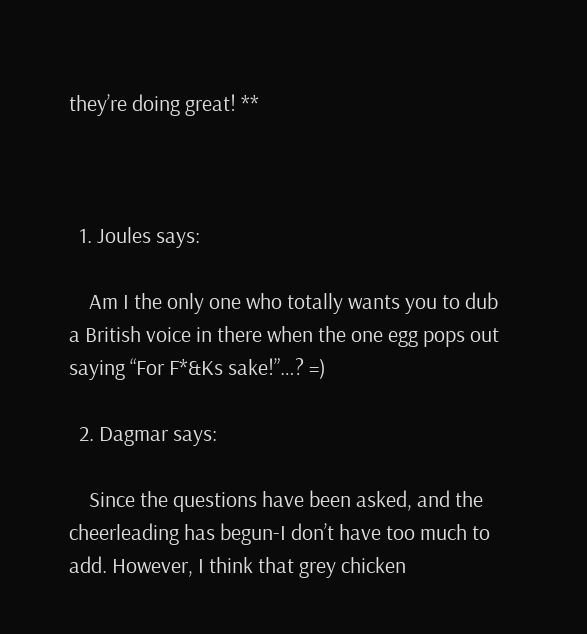they’re doing great! **



  1. Joules says:

    Am I the only one who totally wants you to dub a British voice in there when the one egg pops out saying “For F*&Ks sake!”…? =)

  2. Dagmar says:

    Since the questions have been asked, and the cheerleading has begun-I don’t have too much to add. However, I think that grey chicken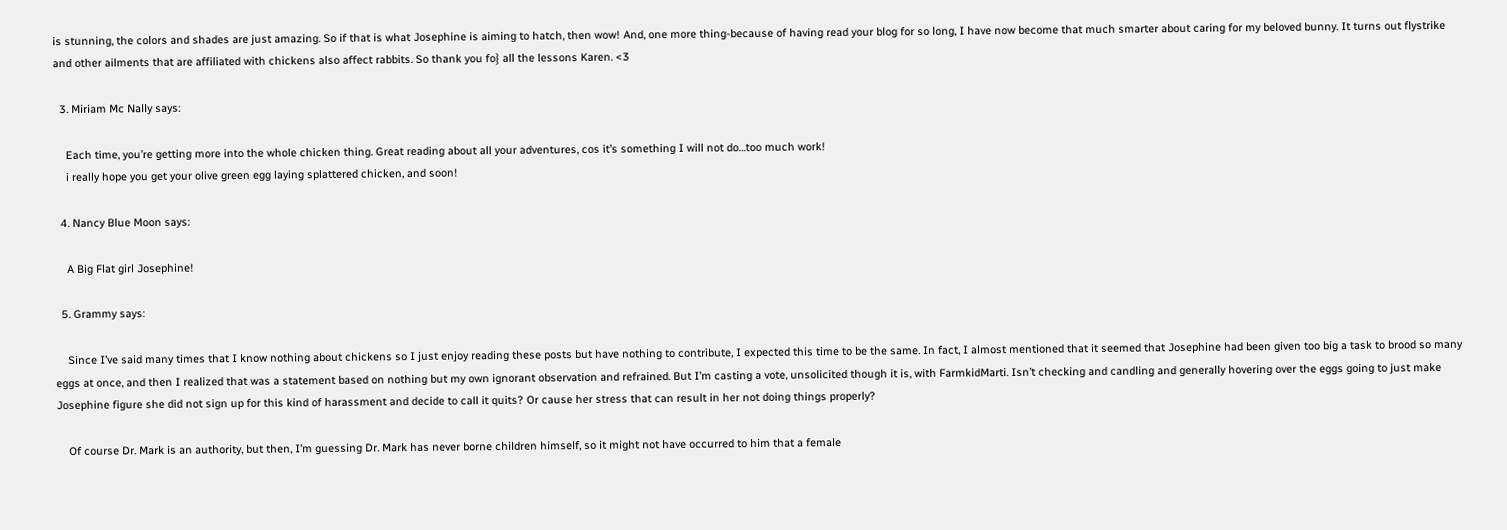is stunning, the colors and shades are just amazing. So if that is what Josephine is aiming to hatch, then wow! And, one more thing-because of having read your blog for so long, I have now become that much smarter about caring for my beloved bunny. It turns out flystrike and other ailments that are affiliated with chickens also affect rabbits. So thank you fo} all the lessons Karen. <3

  3. Miriam Mc Nally says:

    Each time, you’re getting more into the whole chicken thing. Great reading about all your adventures, cos it’s something I will not do…too much work!
    i really hope you get your olive green egg laying splattered chicken, and soon!

  4. Nancy Blue Moon says:

    A Big Flat girl Josephine!

  5. Grammy says:

    Since I’ve said many times that I know nothing about chickens so I just enjoy reading these posts but have nothing to contribute, I expected this time to be the same. In fact, I almost mentioned that it seemed that Josephine had been given too big a task to brood so many eggs at once, and then I realized that was a statement based on nothing but my own ignorant observation and refrained. But I’m casting a vote, unsolicited though it is, with FarmkidMarti. Isn’t checking and candling and generally hovering over the eggs going to just make Josephine figure she did not sign up for this kind of harassment and decide to call it quits? Or cause her stress that can result in her not doing things properly?

    Of course Dr. Mark is an authority, but then, I’m guessing Dr. Mark has never borne children himself, so it might not have occurred to him that a female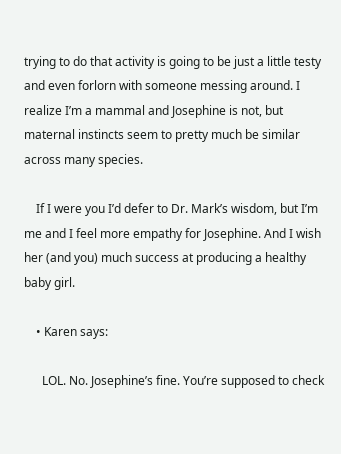trying to do that activity is going to be just a little testy and even forlorn with someone messing around. I realize I’m a mammal and Josephine is not, but maternal instincts seem to pretty much be similar across many species.

    If I were you I’d defer to Dr. Mark’s wisdom, but I’m me and I feel more empathy for Josephine. And I wish her (and you) much success at producing a healthy baby girl.

    • Karen says:

      LOL. No. Josephine’s fine. You’re supposed to check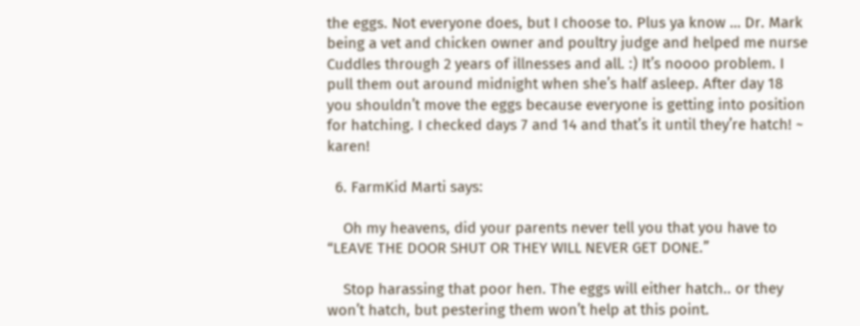the eggs. Not everyone does, but I choose to. Plus ya know … Dr. Mark being a vet and chicken owner and poultry judge and helped me nurse Cuddles through 2 years of illnesses and all. :) It’s noooo problem. I pull them out around midnight when she’s half asleep. After day 18 you shouldn’t move the eggs because everyone is getting into position for hatching. I checked days 7 and 14 and that’s it until they’re hatch! ~ karen!

  6. FarmKid Marti says:

    Oh my heavens, did your parents never tell you that you have to “LEAVE THE DOOR SHUT OR THEY WILL NEVER GET DONE.”

    Stop harassing that poor hen. The eggs will either hatch.. or they won’t hatch, but pestering them won’t help at this point.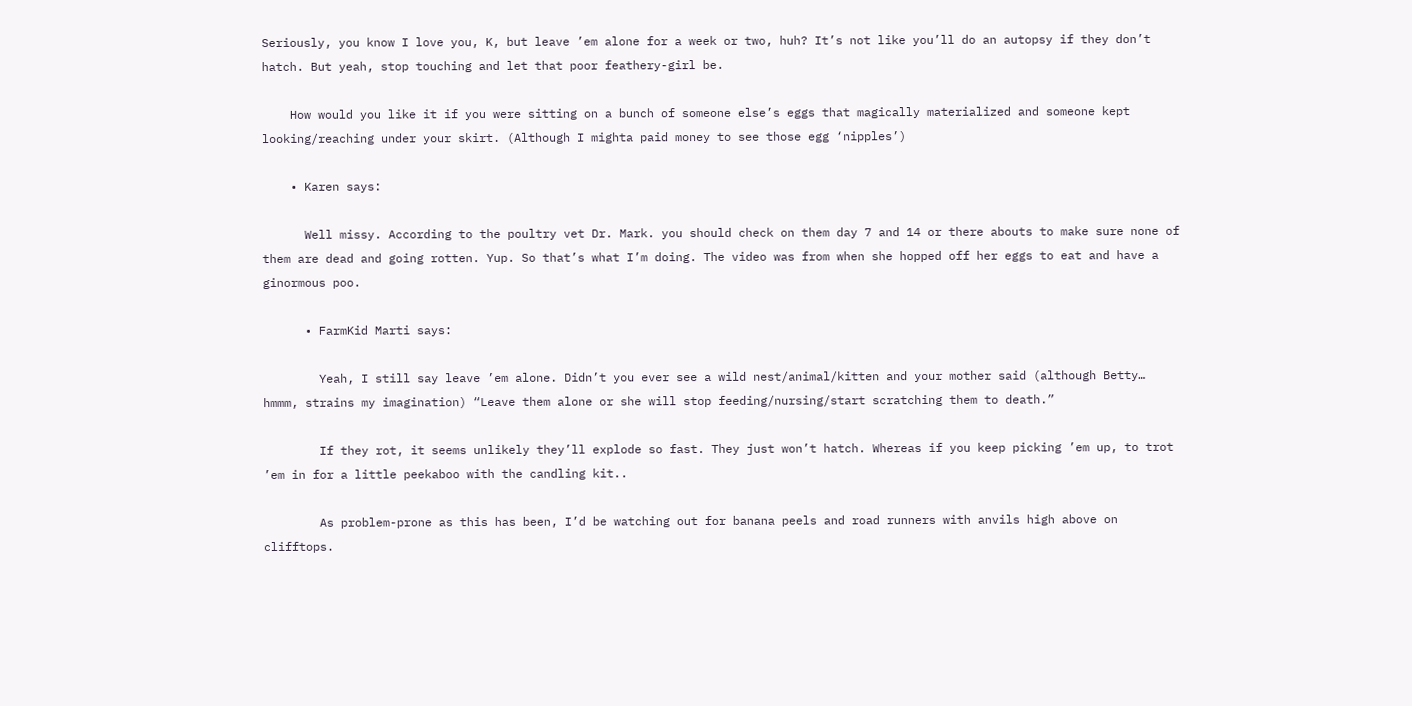Seriously, you know I love you, K, but leave ’em alone for a week or two, huh? It’s not like you’ll do an autopsy if they don’t hatch. But yeah, stop touching and let that poor feathery-girl be.

    How would you like it if you were sitting on a bunch of someone else’s eggs that magically materialized and someone kept looking/reaching under your skirt. (Although I mighta paid money to see those egg ‘nipples’)

    • Karen says:

      Well missy. According to the poultry vet Dr. Mark. you should check on them day 7 and 14 or there abouts to make sure none of them are dead and going rotten. Yup. So that’s what I’m doing. The video was from when she hopped off her eggs to eat and have a ginormous poo.

      • FarmKid Marti says:

        Yeah, I still say leave ’em alone. Didn’t you ever see a wild nest/animal/kitten and your mother said (although Betty… hmmm, strains my imagination) “Leave them alone or she will stop feeding/nursing/start scratching them to death.”

        If they rot, it seems unlikely they’ll explode so fast. They just won’t hatch. Whereas if you keep picking ’em up, to trot ’em in for a little peekaboo with the candling kit..

        As problem-prone as this has been, I’d be watching out for banana peels and road runners with anvils high above on clifftops.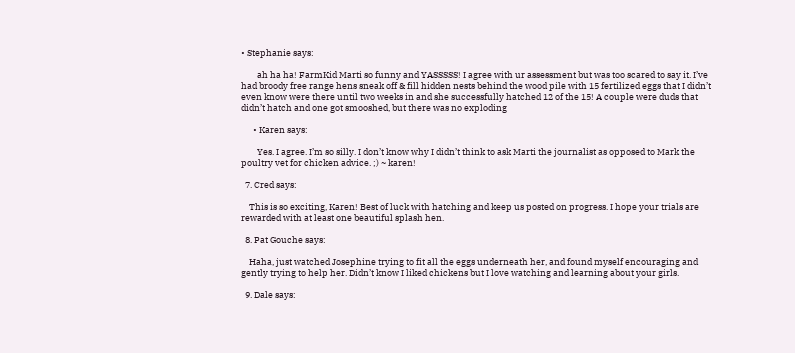• Stephanie says:

        ah ha ha! FarmKid Marti so funny and YASSSSS! I agree with ur assessment but was too scared to say it. I’ve had broody free range hens sneak off & fill hidden nests behind the wood pile with 15 fertilized eggs that I didn’t even know were there until two weeks in and she successfully hatched 12 of the 15! A couple were duds that didn’t hatch and one got smooshed, but there was no exploding

      • Karen says:

        Yes. I agree. I’m so silly. I don’t know why I didn’t think to ask Marti the journalist as opposed to Mark the poultry vet for chicken advice. ;) ~ karen!

  7. Cred says:

    This is so exciting, Karen! Best of luck with hatching and keep us posted on progress. I hope your trials are rewarded with at least one beautiful splash hen.

  8. Pat Gouche says:

    Haha, just watched Josephine trying to fit all the eggs underneath her, and found myself encouraging and gently trying to help her. Didn’t know I liked chickens but I love watching and learning about your girls.

  9. Dale says: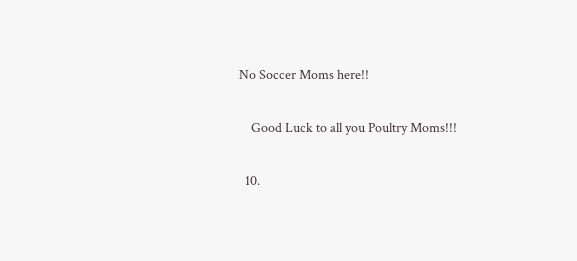No Soccer Moms here!!

    Good Luck to all you Poultry Moms!!!

  10.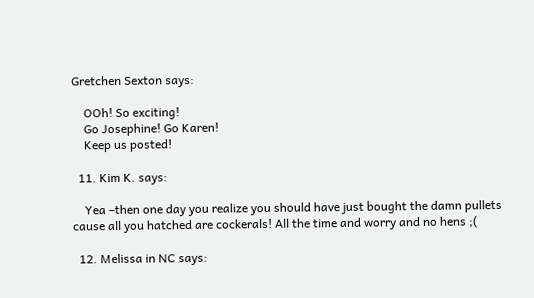Gretchen Sexton says:

    OOh! So exciting!
    Go Josephine! Go Karen!
    Keep us posted!

  11. Kim K. says:

    Yea –then one day you realize you should have just bought the damn pullets cause all you hatched are cockerals! All the time and worry and no hens ;(

  12. Melissa in NC says: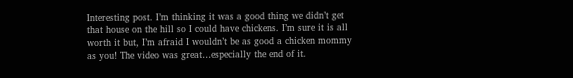Interesting post. I’m thinking it was a good thing we didn’t get that house on the hill so I could have chickens. I’m sure it is all worth it but, I’m afraid I wouldn’t be as good a chicken mommy as you! The video was great…especially the end of it.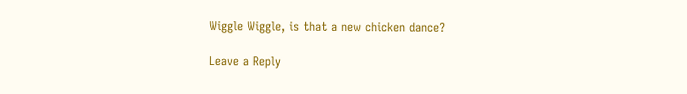Wiggle Wiggle, is that a new chicken dance?

Leave a Reply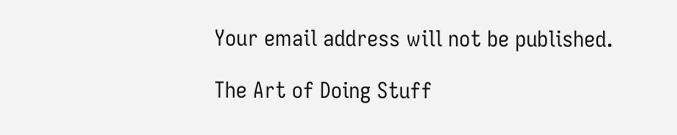Your email address will not be published.

The Art of Doing Stuff